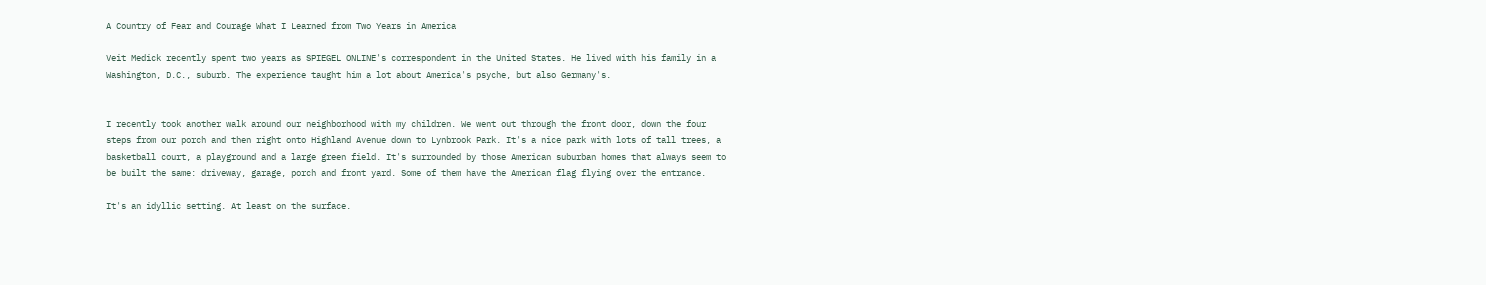A Country of Fear and Courage What I Learned from Two Years in America

Veit Medick recently spent two years as SPIEGEL ONLINE's correspondent in the United States. He lived with his family in a Washington, D.C., suburb. The experience taught him a lot about America's psyche, but also Germany's.


I recently took another walk around our neighborhood with my children. We went out through the front door, down the four steps from our porch and then right onto Highland Avenue down to Lynbrook Park. It's a nice park with lots of tall trees, a basketball court, a playground and a large green field. It's surrounded by those American suburban homes that always seem to be built the same: driveway, garage, porch and front yard. Some of them have the American flag flying over the entrance.

It's an idyllic setting. At least on the surface.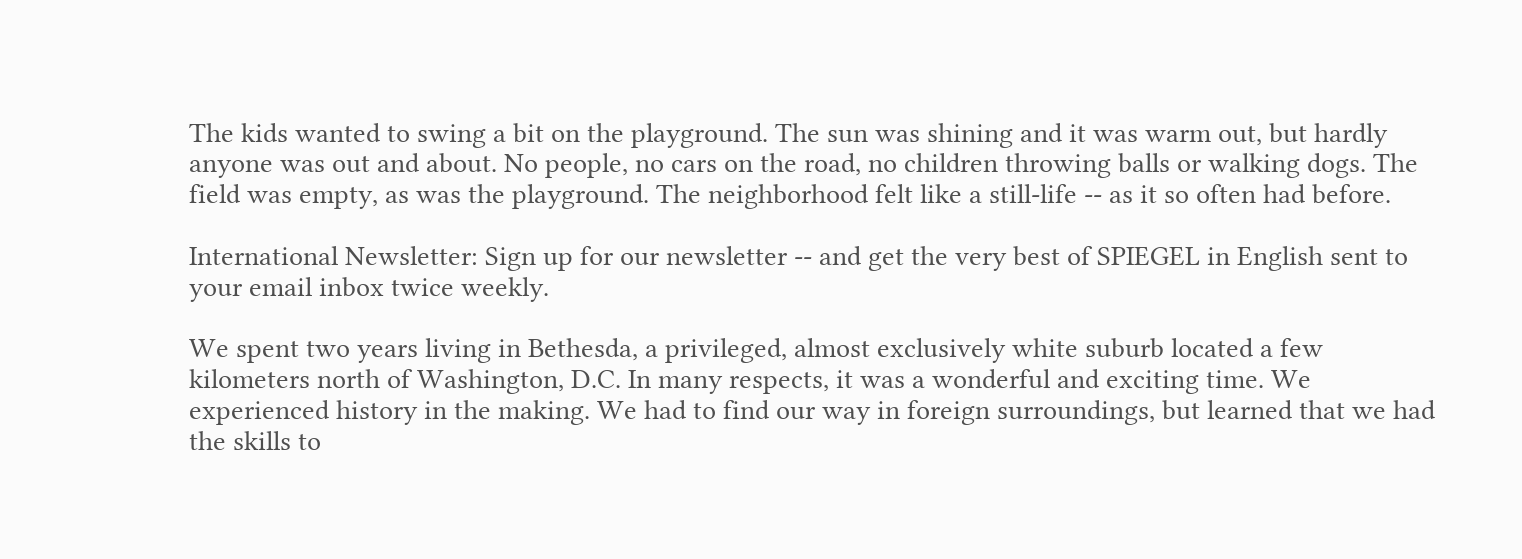The kids wanted to swing a bit on the playground. The sun was shining and it was warm out, but hardly anyone was out and about. No people, no cars on the road, no children throwing balls or walking dogs. The field was empty, as was the playground. The neighborhood felt like a still-life -- as it so often had before.

International Newsletter: Sign up for our newsletter -- and get the very best of SPIEGEL in English sent to your email inbox twice weekly.

We spent two years living in Bethesda, a privileged, almost exclusively white suburb located a few kilometers north of Washington, D.C. In many respects, it was a wonderful and exciting time. We experienced history in the making. We had to find our way in foreign surroundings, but learned that we had the skills to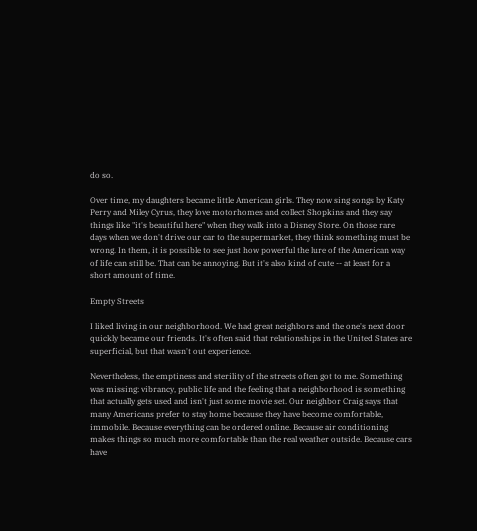do so.

Over time, my daughters became little American girls. They now sing songs by Katy Perry and Miley Cyrus, they love motorhomes and collect Shopkins and they say things like "it's beautiful here" when they walk into a Disney Store. On those rare days when we don't drive our car to the supermarket, they think something must be wrong. In them, it is possible to see just how powerful the lure of the American way of life can still be. That can be annoying. But it's also kind of cute -- at least for a short amount of time.

Empty Streets

I liked living in our neighborhood. We had great neighbors and the one's next door quickly became our friends. It's often said that relationships in the United States are superficial, but that wasn't out experience.

Nevertheless, the emptiness and sterility of the streets often got to me. Something was missing: vibrancy, public life and the feeling that a neighborhood is something that actually gets used and isn't just some movie set. Our neighbor Craig says that many Americans prefer to stay home because they have become comfortable, immobile. Because everything can be ordered online. Because air conditioning makes things so much more comfortable than the real weather outside. Because cars have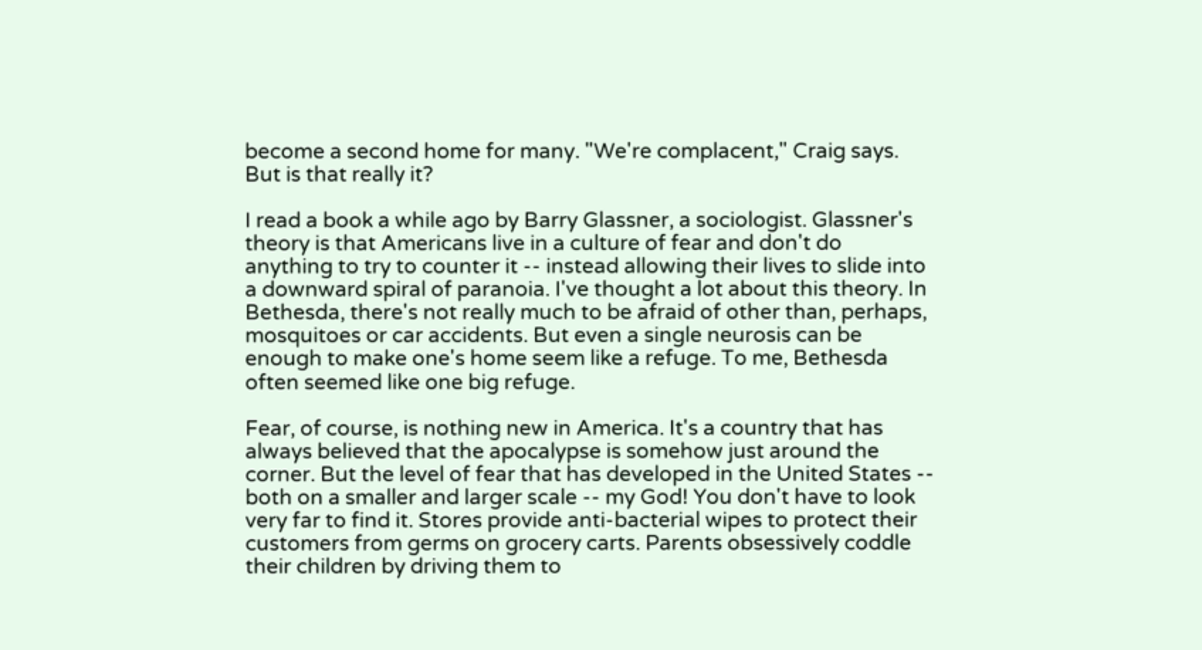become a second home for many. "We're complacent," Craig says. But is that really it?

I read a book a while ago by Barry Glassner, a sociologist. Glassner's theory is that Americans live in a culture of fear and don't do anything to try to counter it -- instead allowing their lives to slide into a downward spiral of paranoia. I've thought a lot about this theory. In Bethesda, there's not really much to be afraid of other than, perhaps, mosquitoes or car accidents. But even a single neurosis can be enough to make one's home seem like a refuge. To me, Bethesda often seemed like one big refuge.

Fear, of course, is nothing new in America. It's a country that has always believed that the apocalypse is somehow just around the corner. But the level of fear that has developed in the United States -- both on a smaller and larger scale -- my God! You don't have to look very far to find it. Stores provide anti-bacterial wipes to protect their customers from germs on grocery carts. Parents obsessively coddle their children by driving them to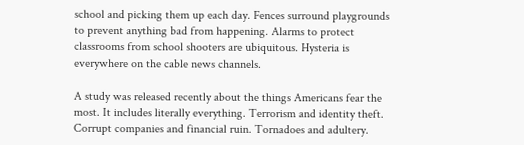school and picking them up each day. Fences surround playgrounds to prevent anything bad from happening. Alarms to protect classrooms from school shooters are ubiquitous. Hysteria is everywhere on the cable news channels.

A study was released recently about the things Americans fear the most. It includes literally everything. Terrorism and identity theft. Corrupt companies and financial ruin. Tornadoes and adultery.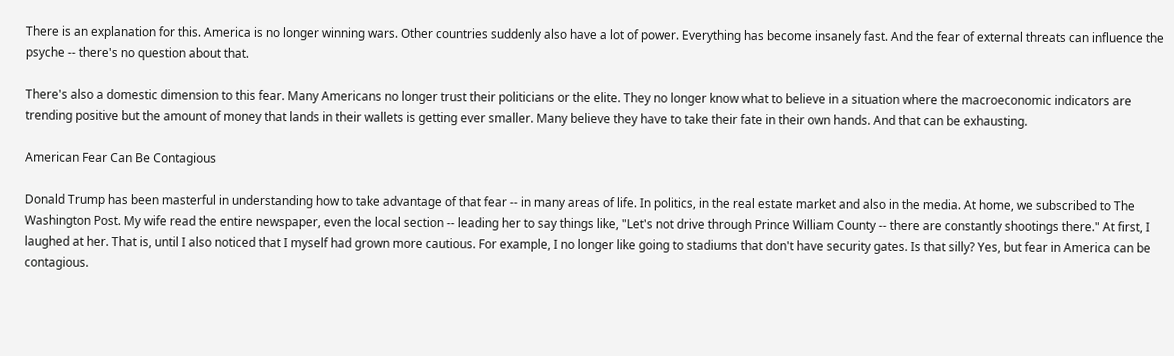There is an explanation for this. America is no longer winning wars. Other countries suddenly also have a lot of power. Everything has become insanely fast. And the fear of external threats can influence the psyche -- there's no question about that.

There's also a domestic dimension to this fear. Many Americans no longer trust their politicians or the elite. They no longer know what to believe in a situation where the macroeconomic indicators are trending positive but the amount of money that lands in their wallets is getting ever smaller. Many believe they have to take their fate in their own hands. And that can be exhausting.

American Fear Can Be Contagious

Donald Trump has been masterful in understanding how to take advantage of that fear -- in many areas of life. In politics, in the real estate market and also in the media. At home, we subscribed to The Washington Post. My wife read the entire newspaper, even the local section -- leading her to say things like, "Let's not drive through Prince William County -- there are constantly shootings there." At first, I laughed at her. That is, until I also noticed that I myself had grown more cautious. For example, I no longer like going to stadiums that don't have security gates. Is that silly? Yes, but fear in America can be contagious.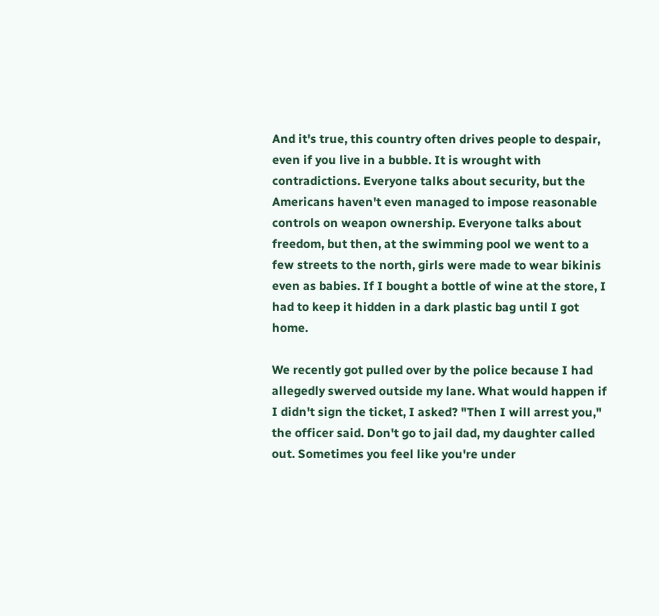And it's true, this country often drives people to despair, even if you live in a bubble. It is wrought with contradictions. Everyone talks about security, but the Americans haven't even managed to impose reasonable controls on weapon ownership. Everyone talks about freedom, but then, at the swimming pool we went to a few streets to the north, girls were made to wear bikinis even as babies. If I bought a bottle of wine at the store, I had to keep it hidden in a dark plastic bag until I got home.

We recently got pulled over by the police because I had allegedly swerved outside my lane. What would happen if I didn't sign the ticket, I asked? "Then I will arrest you," the officer said. Don't go to jail dad, my daughter called out. Sometimes you feel like you're under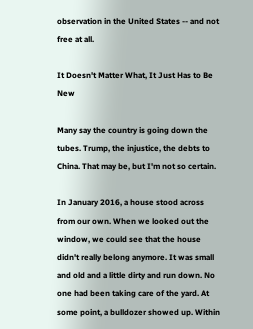observation in the United States -- and not free at all.

It Doesn't Matter What, It Just Has to Be New

Many say the country is going down the tubes. Trump, the injustice, the debts to China. That may be, but I'm not so certain.

In January 2016, a house stood across from our own. When we looked out the window, we could see that the house didn't really belong anymore. It was small and old and a little dirty and run down. No one had been taking care of the yard. At some point, a bulldozer showed up. Within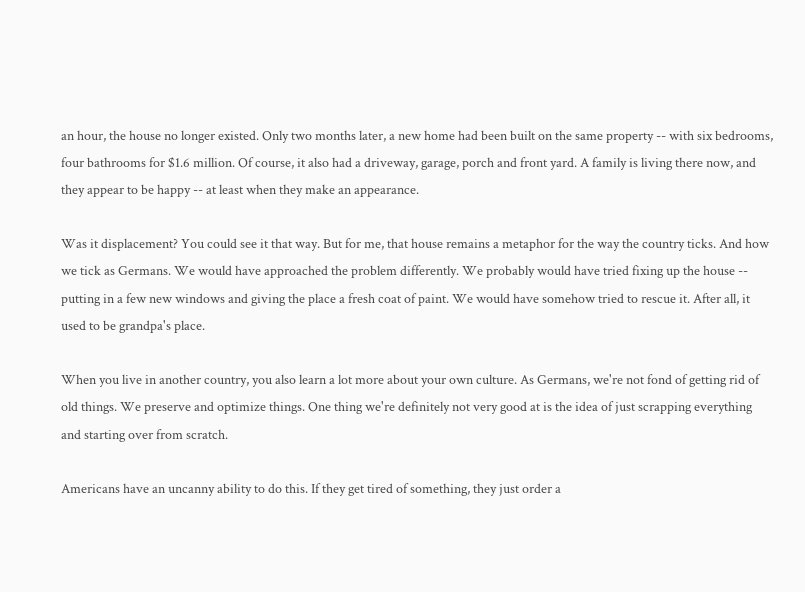an hour, the house no longer existed. Only two months later, a new home had been built on the same property -- with six bedrooms, four bathrooms for $1.6 million. Of course, it also had a driveway, garage, porch and front yard. A family is living there now, and they appear to be happy -- at least when they make an appearance.

Was it displacement? You could see it that way. But for me, that house remains a metaphor for the way the country ticks. And how we tick as Germans. We would have approached the problem differently. We probably would have tried fixing up the house -- putting in a few new windows and giving the place a fresh coat of paint. We would have somehow tried to rescue it. After all, it used to be grandpa's place.

When you live in another country, you also learn a lot more about your own culture. As Germans, we're not fond of getting rid of old things. We preserve and optimize things. One thing we're definitely not very good at is the idea of just scrapping everything and starting over from scratch.

Americans have an uncanny ability to do this. If they get tired of something, they just order a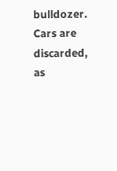bulldozer. Cars are discarded, as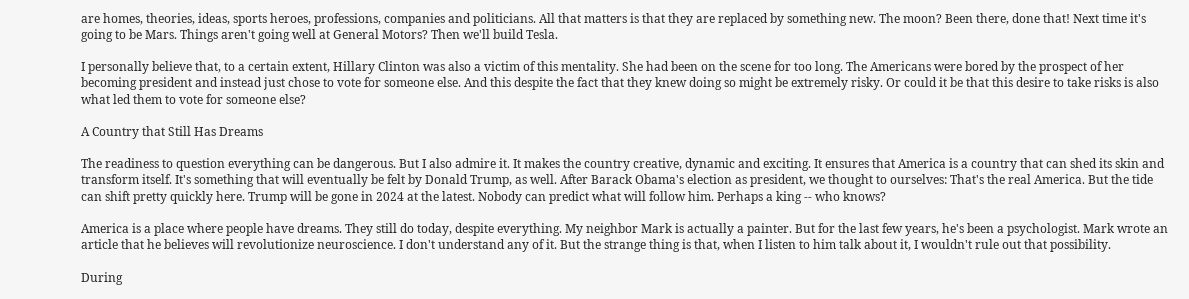are homes, theories, ideas, sports heroes, professions, companies and politicians. All that matters is that they are replaced by something new. The moon? Been there, done that! Next time it's going to be Mars. Things aren't going well at General Motors? Then we'll build Tesla.

I personally believe that, to a certain extent, Hillary Clinton was also a victim of this mentality. She had been on the scene for too long. The Americans were bored by the prospect of her becoming president and instead just chose to vote for someone else. And this despite the fact that they knew doing so might be extremely risky. Or could it be that this desire to take risks is also what led them to vote for someone else?

A Country that Still Has Dreams

The readiness to question everything can be dangerous. But I also admire it. It makes the country creative, dynamic and exciting. It ensures that America is a country that can shed its skin and transform itself. It's something that will eventually be felt by Donald Trump, as well. After Barack Obama's election as president, we thought to ourselves: That's the real America. But the tide can shift pretty quickly here. Trump will be gone in 2024 at the latest. Nobody can predict what will follow him. Perhaps a king -- who knows?

America is a place where people have dreams. They still do today, despite everything. My neighbor Mark is actually a painter. But for the last few years, he's been a psychologist. Mark wrote an article that he believes will revolutionize neuroscience. I don't understand any of it. But the strange thing is that, when I listen to him talk about it, I wouldn't rule out that possibility.

During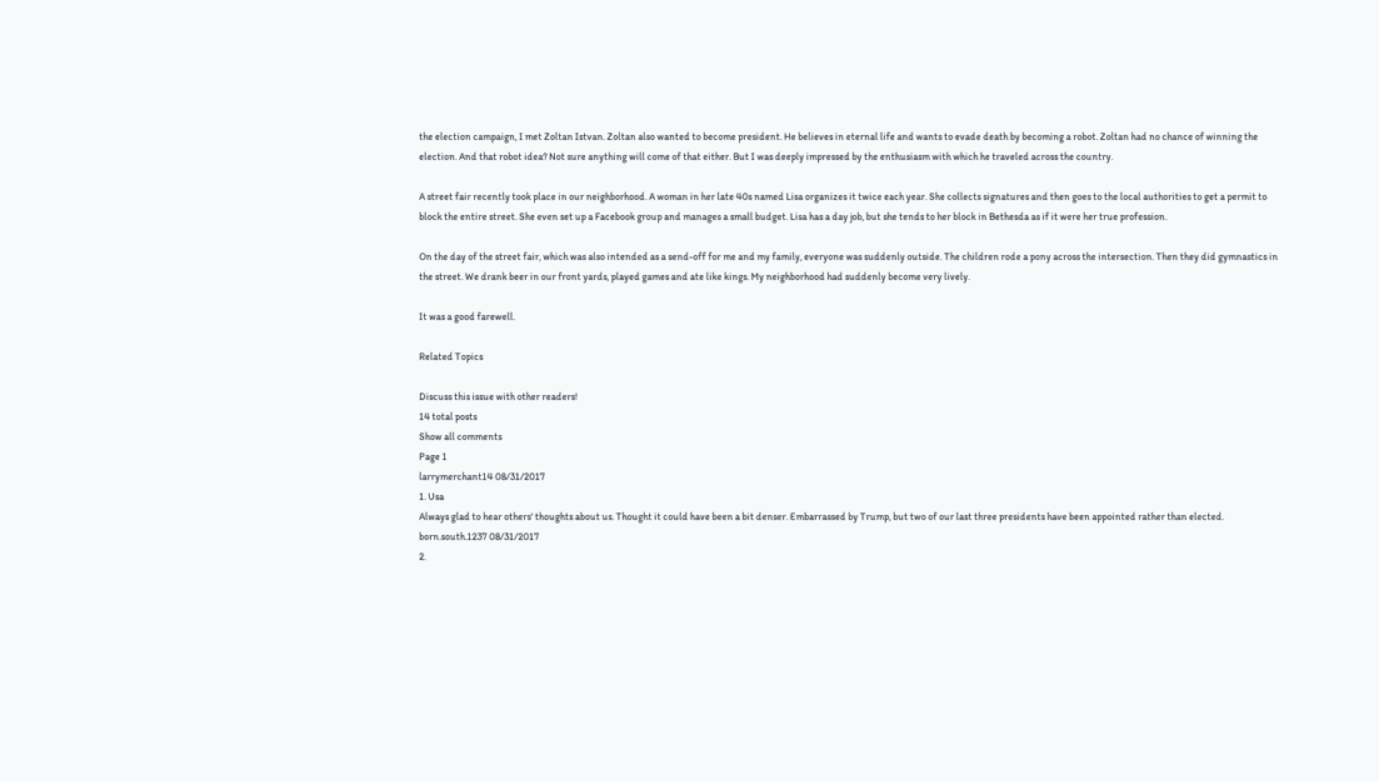the election campaign, I met Zoltan Istvan. Zoltan also wanted to become president. He believes in eternal life and wants to evade death by becoming a robot. Zoltan had no chance of winning the election. And that robot idea? Not sure anything will come of that either. But I was deeply impressed by the enthusiasm with which he traveled across the country.

A street fair recently took place in our neighborhood. A woman in her late 40s named Lisa organizes it twice each year. She collects signatures and then goes to the local authorities to get a permit to block the entire street. She even set up a Facebook group and manages a small budget. Lisa has a day job, but she tends to her block in Bethesda as if it were her true profession.

On the day of the street fair, which was also intended as a send-off for me and my family, everyone was suddenly outside. The children rode a pony across the intersection. Then they did gymnastics in the street. We drank beer in our front yards, played games and ate like kings. My neighborhood had suddenly become very lively.

It was a good farewell.

Related Topics

Discuss this issue with other readers!
14 total posts
Show all comments
Page 1
larrymerchant14 08/31/2017
1. Usa
Always glad to hear others' thoughts about us. Thought it could have been a bit denser. Embarrassed by Trump, but two of our last three presidents have been appointed rather than elected.
born.south.1237 08/31/2017
2.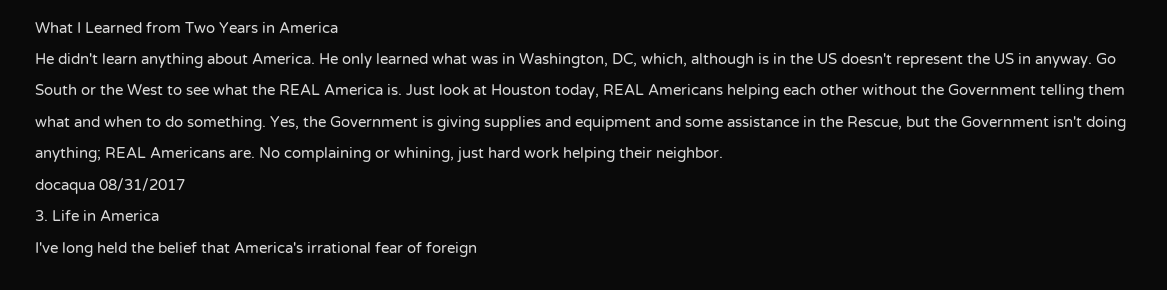What I Learned from Two Years in America
He didn't learn anything about America. He only learned what was in Washington, DC, which, although is in the US doesn't represent the US in anyway. Go South or the West to see what the REAL America is. Just look at Houston today, REAL Americans helping each other without the Government telling them what and when to do something. Yes, the Government is giving supplies and equipment and some assistance in the Rescue, but the Government isn't doing anything; REAL Americans are. No complaining or whining, just hard work helping their neighbor.
docaqua 08/31/2017
3. Life in America
I've long held the belief that America's irrational fear of foreign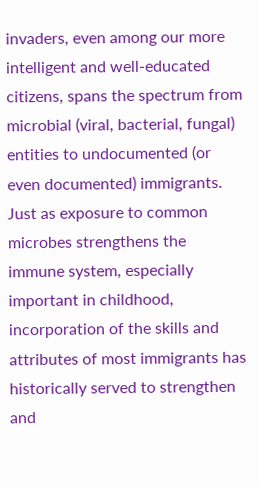invaders, even among our more intelligent and well-educated citizens, spans the spectrum from microbial (viral, bacterial, fungal) entities to undocumented (or even documented) immigrants. Just as exposure to common microbes strengthens the immune system, especially important in childhood, incorporation of the skills and attributes of most immigrants has historically served to strengthen and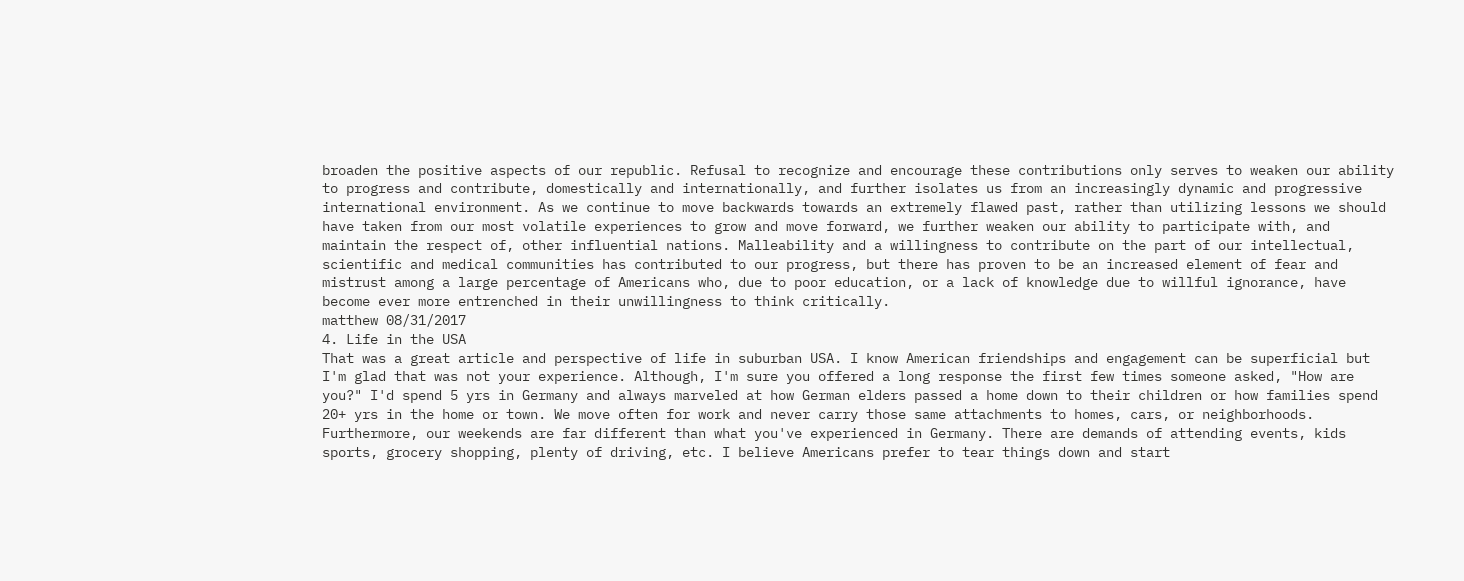broaden the positive aspects of our republic. Refusal to recognize and encourage these contributions only serves to weaken our ability to progress and contribute, domestically and internationally, and further isolates us from an increasingly dynamic and progressive international environment. As we continue to move backwards towards an extremely flawed past, rather than utilizing lessons we should have taken from our most volatile experiences to grow and move forward, we further weaken our ability to participate with, and maintain the respect of, other influential nations. Malleability and a willingness to contribute on the part of our intellectual, scientific and medical communities has contributed to our progress, but there has proven to be an increased element of fear and mistrust among a large percentage of Americans who, due to poor education, or a lack of knowledge due to willful ignorance, have become ever more entrenched in their unwillingness to think critically.
matthew 08/31/2017
4. Life in the USA
That was a great article and perspective of life in suburban USA. I know American friendships and engagement can be superficial but I'm glad that was not your experience. Although, I'm sure you offered a long response the first few times someone asked, "How are you?" I'd spend 5 yrs in Germany and always marveled at how German elders passed a home down to their children or how families spend 20+ yrs in the home or town. We move often for work and never carry those same attachments to homes, cars, or neighborhoods. Furthermore, our weekends are far different than what you've experienced in Germany. There are demands of attending events, kids sports, grocery shopping, plenty of driving, etc. I believe Americans prefer to tear things down and start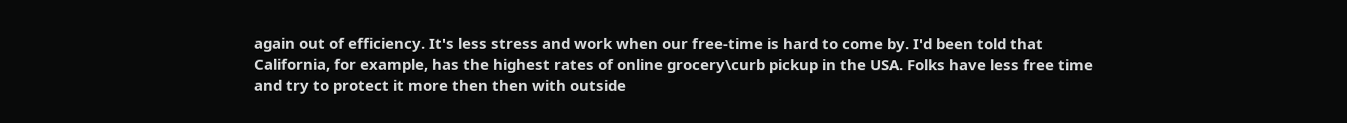again out of efficiency. It's less stress and work when our free-time is hard to come by. I'd been told that California, for example, has the highest rates of online grocery\curb pickup in the USA. Folks have less free time and try to protect it more then then with outside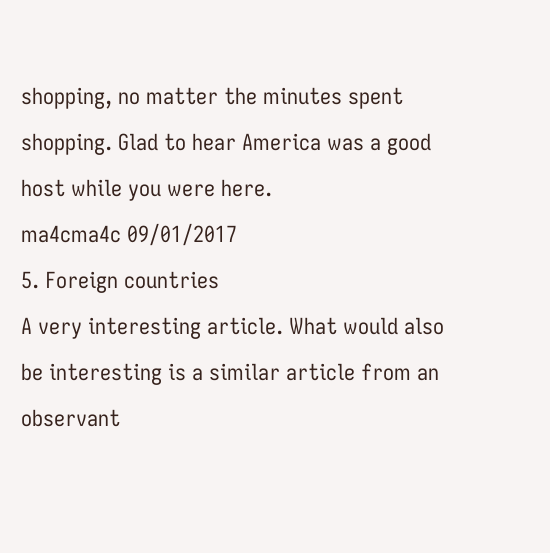shopping, no matter the minutes spent shopping. Glad to hear America was a good host while you were here.
ma4cma4c 09/01/2017
5. Foreign countries
A very interesting article. What would also be interesting is a similar article from an observant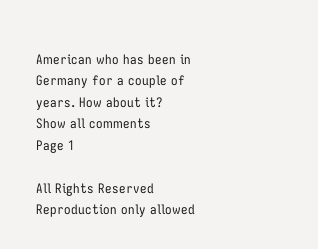American who has been in Germany for a couple of years. How about it?
Show all comments
Page 1

All Rights Reserved
Reproduction only allowed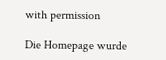with permission

Die Homepage wurde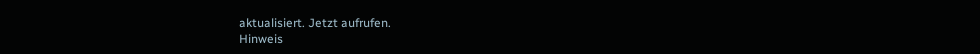aktualisiert. Jetzt aufrufen.
Hinweis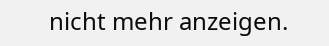nicht mehr anzeigen.